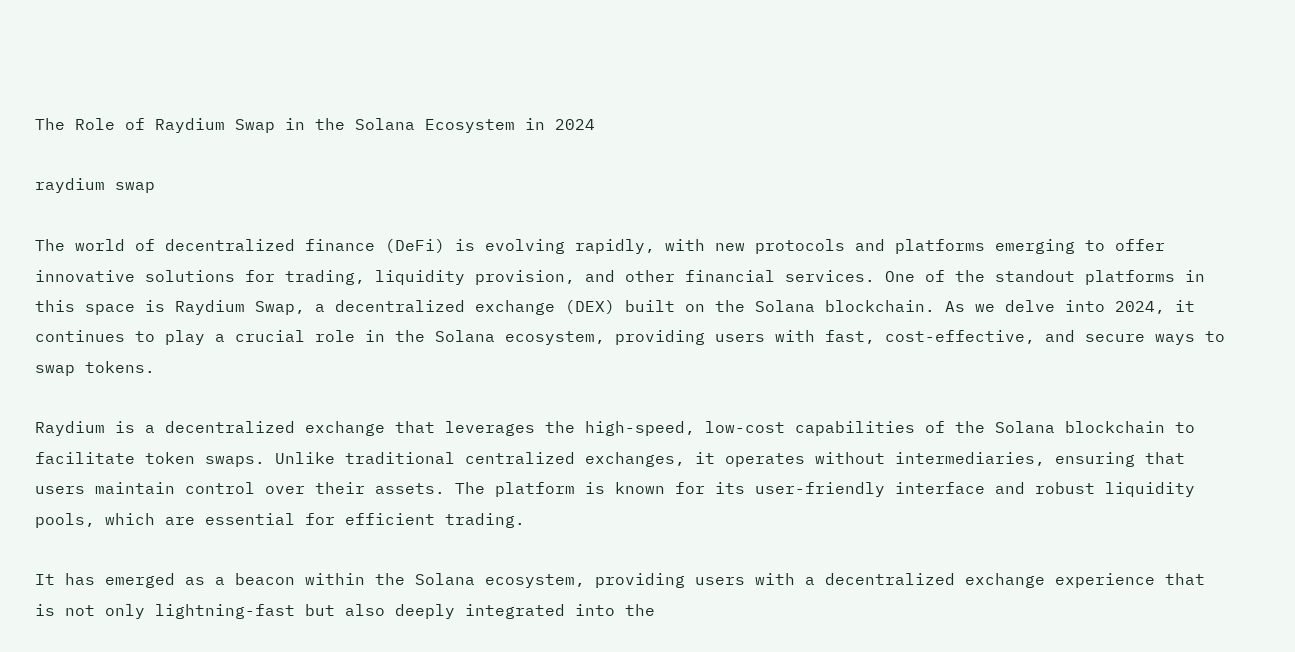The Role of Raydium Swap in the Solana Ecosystem in 2024

raydium swap

The world of decentralized finance (DeFi) is evolving rapidly, with new protocols and platforms emerging to offer innovative solutions for trading, liquidity provision, and other financial services. One of the standout platforms in this space is Raydium Swap, a decentralized exchange (DEX) built on the Solana blockchain. As we delve into 2024, it continues to play a crucial role in the Solana ecosystem, providing users with fast, cost-effective, and secure ways to swap tokens.

Raydium is a decentralized exchange that leverages the high-speed, low-cost capabilities of the Solana blockchain to facilitate token swaps. Unlike traditional centralized exchanges, it operates without intermediaries, ensuring that users maintain control over their assets. The platform is known for its user-friendly interface and robust liquidity pools, which are essential for efficient trading.

It has emerged as a beacon within the Solana ecosystem, providing users with a decentralized exchange experience that is not only lightning-fast but also deeply integrated into the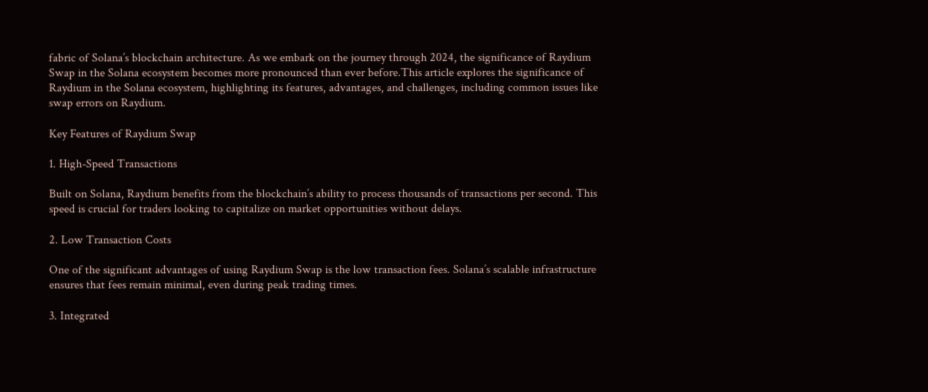fabric of Solana’s blockchain architecture. As we embark on the journey through 2024, the significance of Raydium Swap in the Solana ecosystem becomes more pronounced than ever before.This article explores the significance of Raydium in the Solana ecosystem, highlighting its features, advantages, and challenges, including common issues like swap errors on Raydium.

Key Features of Raydium Swap

1. High-Speed Transactions

Built on Solana, Raydium benefits from the blockchain’s ability to process thousands of transactions per second. This speed is crucial for traders looking to capitalize on market opportunities without delays.

2. Low Transaction Costs

One of the significant advantages of using Raydium Swap is the low transaction fees. Solana’s scalable infrastructure ensures that fees remain minimal, even during peak trading times.

3. Integrated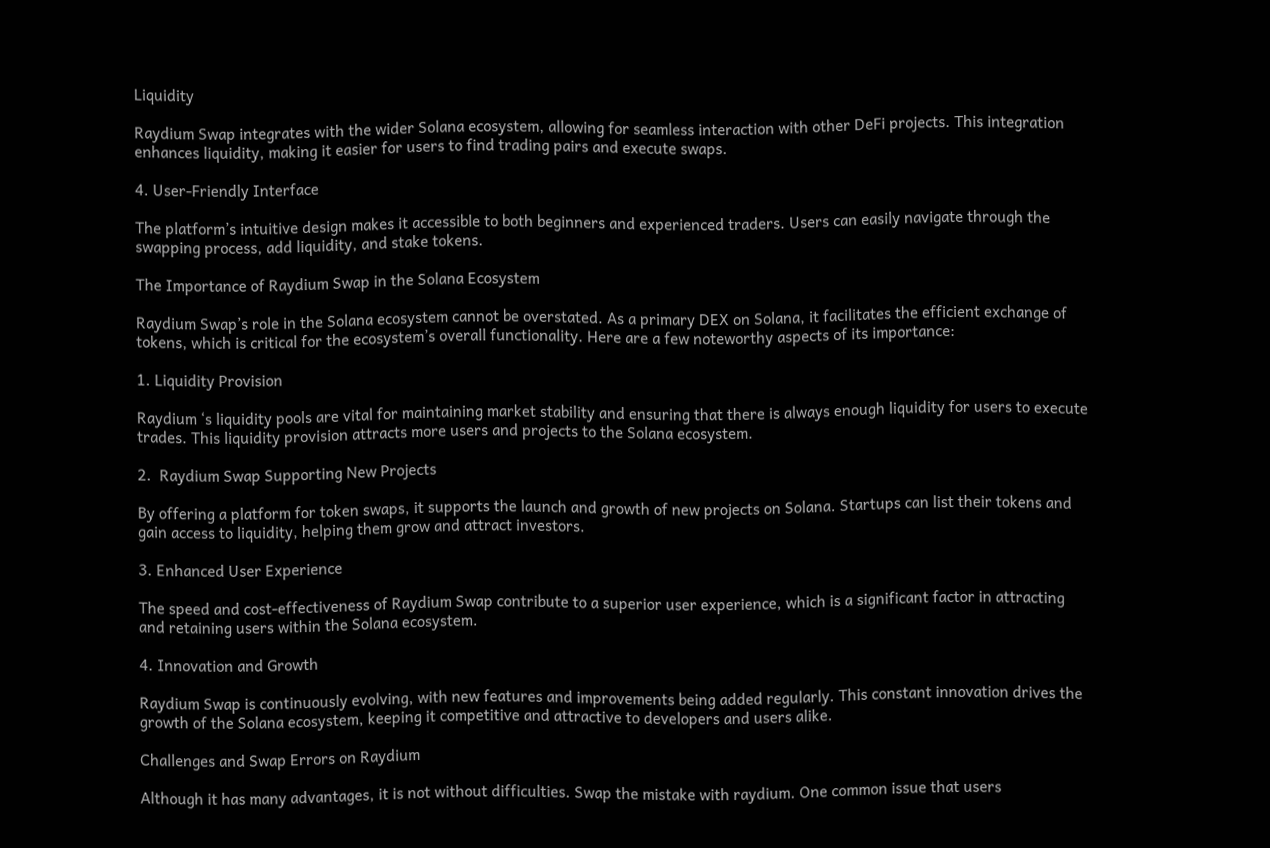Liquidity

Raydium Swap integrates with the wider Solana ecosystem, allowing for seamless interaction with other DeFi projects. This integration enhances liquidity, making it easier for users to find trading pairs and execute swaps.

4. User-Friendly Interface

The platform’s intuitive design makes it accessible to both beginners and experienced traders. Users can easily navigate through the swapping process, add liquidity, and stake tokens.

The Importance of Raydium Swap in the Solana Ecosystem

Raydium Swap’s role in the Solana ecosystem cannot be overstated. As a primary DEX on Solana, it facilitates the efficient exchange of tokens, which is critical for the ecosystem’s overall functionality. Here are a few noteworthy aspects of its importance:

1. Liquidity Provision

Raydium ‘s liquidity pools are vital for maintaining market stability and ensuring that there is always enough liquidity for users to execute trades. This liquidity provision attracts more users and projects to the Solana ecosystem.

2.  Raydium Swap Supporting New Projects

By offering a platform for token swaps, it supports the launch and growth of new projects on Solana. Startups can list their tokens and gain access to liquidity, helping them grow and attract investors.

3. Enhanced User Experience

The speed and cost-effectiveness of Raydium Swap contribute to a superior user experience, which is a significant factor in attracting and retaining users within the Solana ecosystem.

4. Innovation and Growth

Raydium Swap is continuously evolving, with new features and improvements being added regularly. This constant innovation drives the growth of the Solana ecosystem, keeping it competitive and attractive to developers and users alike.

Challenges and Swap Errors on Raydium

Although it has many advantages, it is not without difficulties. Swap the mistake with raydium. One common issue that users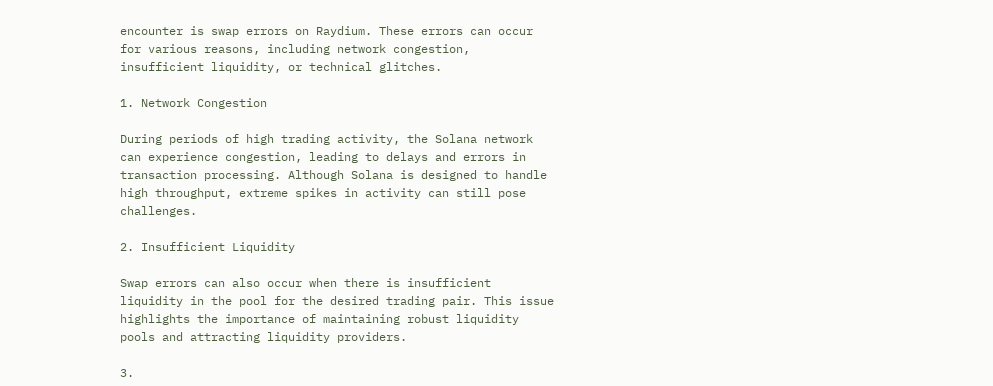encounter is swap errors on Raydium. These errors can occur for various reasons, including network congestion, insufficient liquidity, or technical glitches.

1. Network Congestion

During periods of high trading activity, the Solana network can experience congestion, leading to delays and errors in transaction processing. Although Solana is designed to handle high throughput, extreme spikes in activity can still pose challenges.

2. Insufficient Liquidity

Swap errors can also occur when there is insufficient liquidity in the pool for the desired trading pair. This issue highlights the importance of maintaining robust liquidity pools and attracting liquidity providers.

3.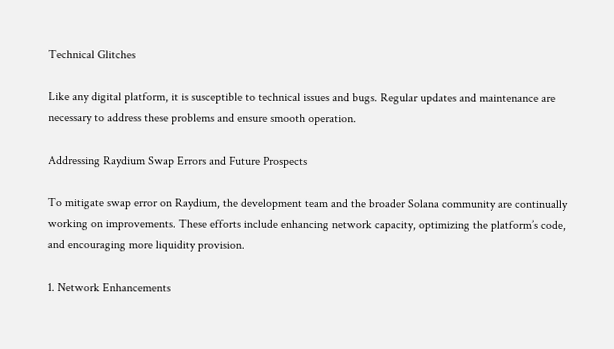Technical Glitches

Like any digital platform, it is susceptible to technical issues and bugs. Regular updates and maintenance are necessary to address these problems and ensure smooth operation.

Addressing Raydium Swap Errors and Future Prospects

To mitigate swap error on Raydium, the development team and the broader Solana community are continually working on improvements. These efforts include enhancing network capacity, optimizing the platform’s code, and encouraging more liquidity provision.

1. Network Enhancements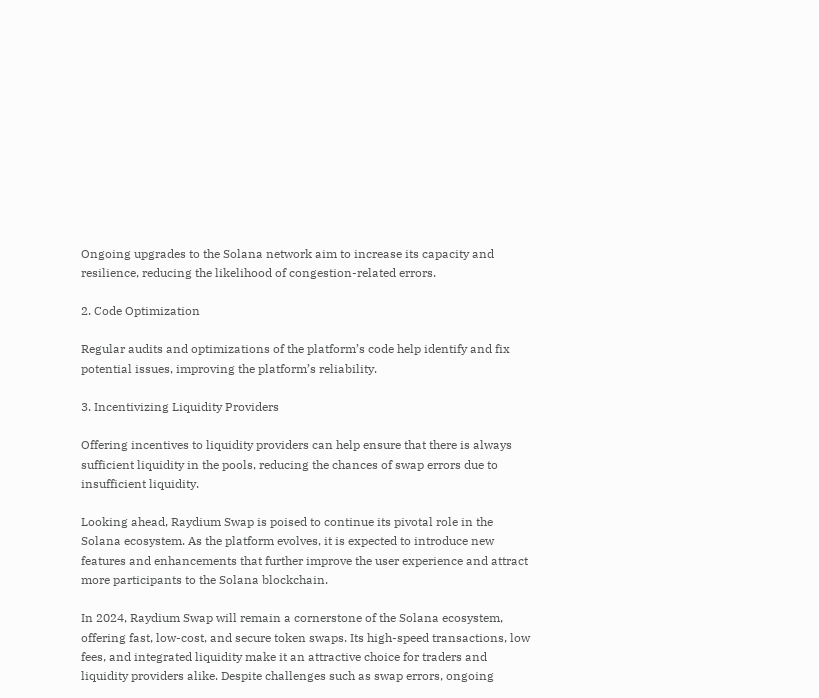Ongoing upgrades to the Solana network aim to increase its capacity and resilience, reducing the likelihood of congestion-related errors.

2. Code Optimization

Regular audits and optimizations of the platform’s code help identify and fix potential issues, improving the platform’s reliability.

3. Incentivizing Liquidity Providers

Offering incentives to liquidity providers can help ensure that there is always sufficient liquidity in the pools, reducing the chances of swap errors due to insufficient liquidity.

Looking ahead, Raydium Swap is poised to continue its pivotal role in the Solana ecosystem. As the platform evolves, it is expected to introduce new features and enhancements that further improve the user experience and attract more participants to the Solana blockchain.

In 2024, Raydium Swap will remain a cornerstone of the Solana ecosystem, offering fast, low-cost, and secure token swaps. Its high-speed transactions, low fees, and integrated liquidity make it an attractive choice for traders and liquidity providers alike. Despite challenges such as swap errors, ongoing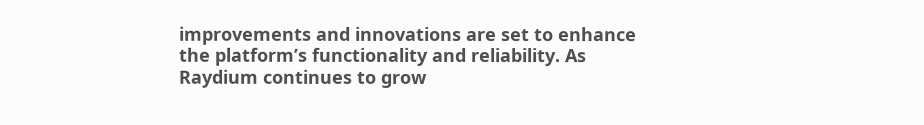improvements and innovations are set to enhance the platform’s functionality and reliability. As Raydium continues to grow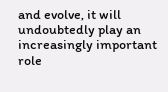and evolve, it will undoubtedly play an increasingly important role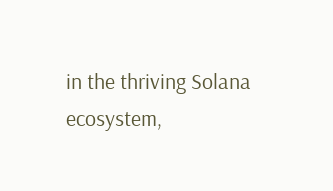in the thriving Solana ecosystem,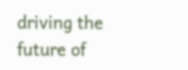driving the future of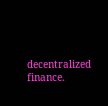decentralized finance.